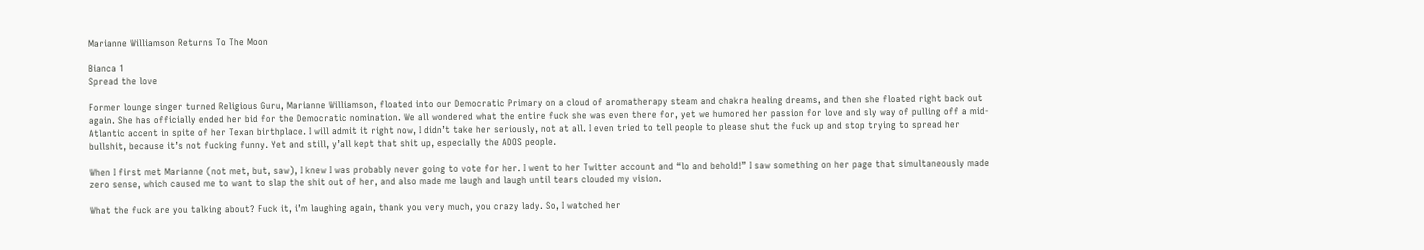Marianne Williamson Returns To The Moon

Bianca 1
Spread the love

Former lounge singer turned Religious Guru, Marianne Williamson, floated into our Democratic Primary on a cloud of aromatherapy steam and chakra healing dreams, and then she floated right back out again. She has officially ended her bid for the Democratic nomination. We all wondered what the entire fuck she was even there for, yet we humored her passion for love and sly way of pulling off a mid-Atlantic accent in spite of her Texan birthplace. I will admit it right now, I didn’t take her seriously, not at all. I even tried to tell people to please shut the fuck up and stop trying to spread her bullshit, because it’s not fucking funny. Yet and still, y’all kept that shit up, especially the ADOS people.

When I first met Marianne (not met, but, saw), I knew I was probably never going to vote for her. I went to her Twitter account and “lo and behold!” I saw something on her page that simultaneously made zero sense, which caused me to want to slap the shit out of her, and also made me laugh and laugh until tears clouded my vision.

What the fuck are you talking about? Fuck it, i’m laughing again, thank you very much, you crazy lady. So, I watched her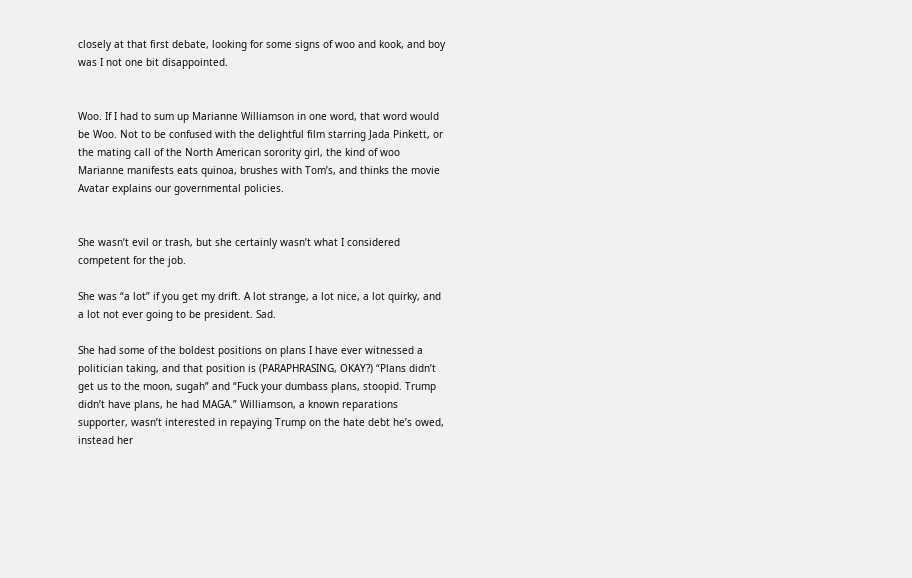closely at that first debate, looking for some signs of woo and kook, and boy was I not one bit disappointed.


Woo. If I had to sum up Marianne Williamson in one word, that word would be Woo. Not to be confused with the delightful film starring Jada Pinkett, or the mating call of the North American sorority girl, the kind of woo Marianne manifests eats quinoa, brushes with Tom’s, and thinks the movie Avatar explains our governmental policies.


She wasn’t evil or trash, but she certainly wasn’t what I considered competent for the job.

She was “a lot” if you get my drift. A lot strange, a lot nice, a lot quirky, and a lot not ever going to be president. Sad.

She had some of the boldest positions on plans I have ever witnessed a politician taking, and that position is (PARAPHRASING, OKAY?) “Plans didn’t get us to the moon, sugah” and “Fuck your dumbass plans, stoopid. Trump didn’t have plans, he had MAGA.” Williamson, a known reparations supporter, wasn’t interested in repaying Trump on the hate debt he’s owed, instead her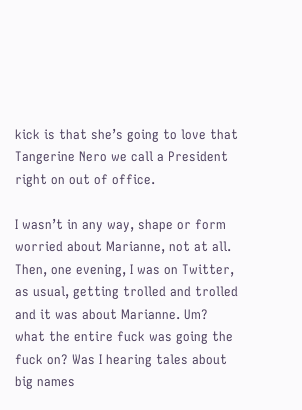kick is that she’s going to love that Tangerine Nero we call a President right on out of office.

I wasn’t in any way, shape or form worried about Marianne, not at all. Then, one evening, I was on Twitter, as usual, getting trolled and trolled and it was about Marianne. Um? what the entire fuck was going the fuck on? Was I hearing tales about big names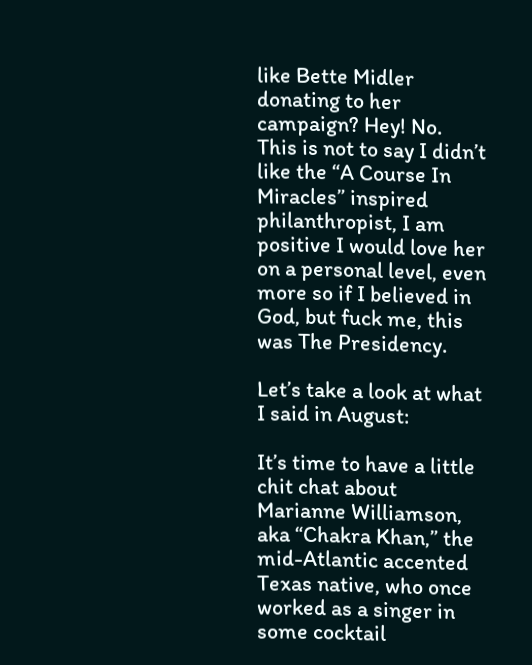like Bette Midler donating to her campaign? Hey! No. This is not to say I didn’t like the “A Course In Miracles” inspired philanthropist, I am positive I would love her on a personal level, even more so if I believed in God, but fuck me, this was The Presidency.

Let’s take a look at what I said in August:

It’s time to have a little chit chat about Marianne Williamson, aka “Chakra Khan,” the mid-Atlantic accented Texas native, who once worked as a singer in some cocktail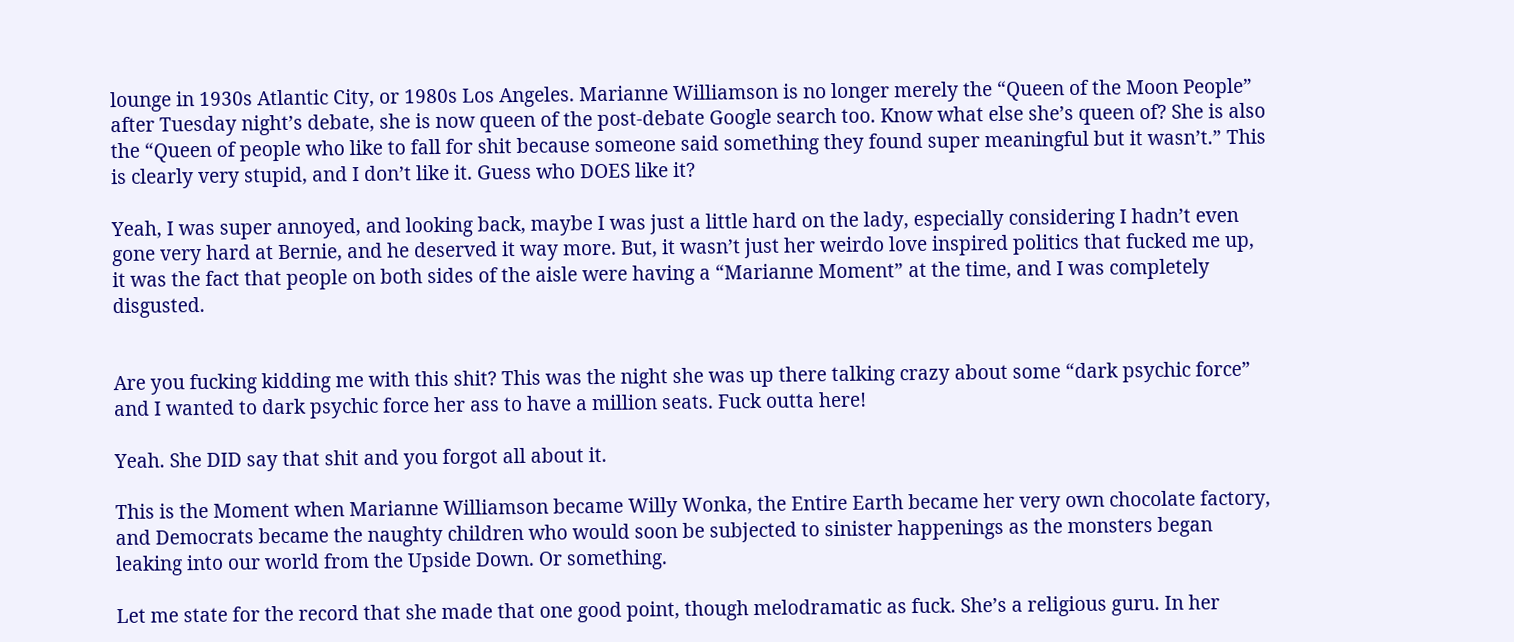lounge in 1930s Atlantic City, or 1980s Los Angeles. Marianne Williamson is no longer merely the “Queen of the Moon People” after Tuesday night’s debate, she is now queen of the post-debate Google search too. Know what else she’s queen of? She is also the “Queen of people who like to fall for shit because someone said something they found super meaningful but it wasn’t.” This is clearly very stupid, and I don’t like it. Guess who DOES like it?

Yeah, I was super annoyed, and looking back, maybe I was just a little hard on the lady, especially considering I hadn’t even gone very hard at Bernie, and he deserved it way more. But, it wasn’t just her weirdo love inspired politics that fucked me up, it was the fact that people on both sides of the aisle were having a “Marianne Moment” at the time, and I was completely disgusted.


Are you fucking kidding me with this shit? This was the night she was up there talking crazy about some “dark psychic force” and I wanted to dark psychic force her ass to have a million seats. Fuck outta here!

Yeah. She DID say that shit and you forgot all about it.

This is the Moment when Marianne Williamson became Willy Wonka, the Entire Earth became her very own chocolate factory, and Democrats became the naughty children who would soon be subjected to sinister happenings as the monsters began leaking into our world from the Upside Down. Or something.

Let me state for the record that she made that one good point, though melodramatic as fuck. She’s a religious guru. In her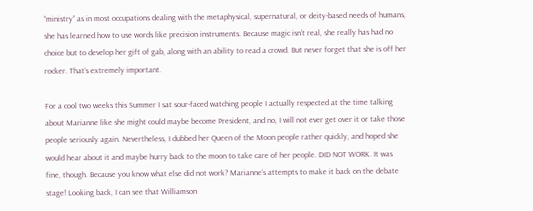“ministry” as in most occupations dealing with the metaphysical, supernatural, or deity-based needs of humans, she has learned how to use words like precision instruments. Because magic isn’t real, she really has had no choice but to develop her gift of gab, along with an ability to read a crowd. But never forget that she is off her rocker. That’s extremely important.

For a cool two weeks this Summer I sat sour-faced watching people I actually respected at the time talking about Marianne like she might could maybe become President, and no, I will not ever get over it or take those people seriously again. Nevertheless, I dubbed her Queen of the Moon people rather quickly, and hoped she would hear about it and maybe hurry back to the moon to take care of her people. DID NOT WORK. It was fine, though. Because you know what else did not work? Marianne’s attempts to make it back on the debate stage! Looking back, I can see that Williamson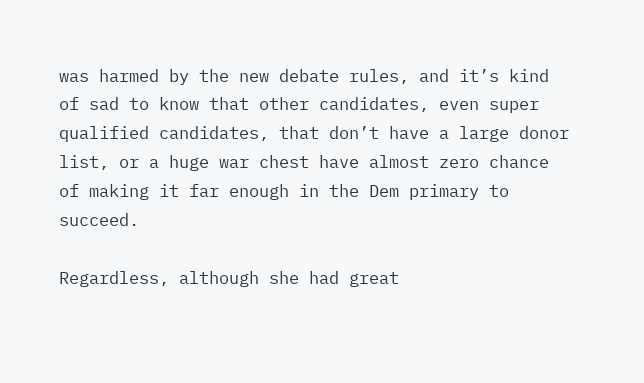was harmed by the new debate rules, and it’s kind of sad to know that other candidates, even super qualified candidates, that don’t have a large donor list, or a huge war chest have almost zero chance of making it far enough in the Dem primary to succeed.

Regardless, although she had great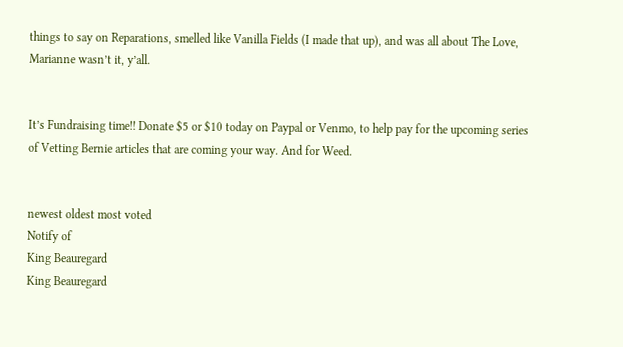things to say on Reparations, smelled like Vanilla Fields (I made that up), and was all about The Love, Marianne wasn’t it, y’all.


It’s Fundraising time!! Donate $5 or $10 today on Paypal or Venmo, to help pay for the upcoming series of Vetting Bernie articles that are coming your way. And for Weed.


newest oldest most voted
Notify of
King Beauregard
King Beauregard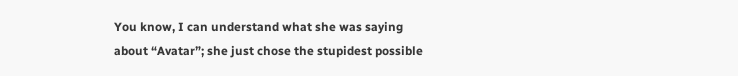You know, I can understand what she was saying about “Avatar”; she just chose the stupidest possible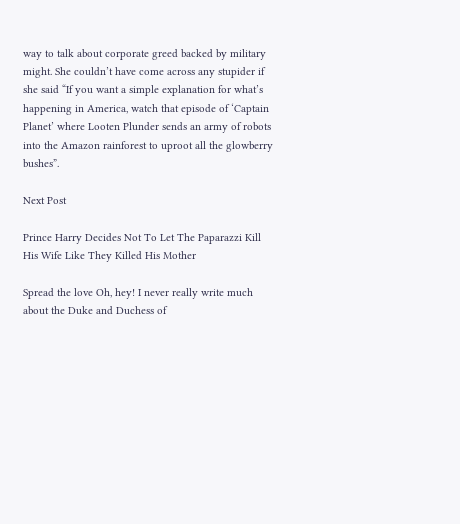way to talk about corporate greed backed by military might. She couldn’t have come across any stupider if she said “If you want a simple explanation for what’s happening in America, watch that episode of ‘Captain Planet’ where Looten Plunder sends an army of robots into the Amazon rainforest to uproot all the glowberry bushes”.

Next Post

Prince Harry Decides Not To Let The Paparazzi Kill His Wife Like They Killed His Mother

Spread the love Oh, hey! I never really write much about the Duke and Duchess of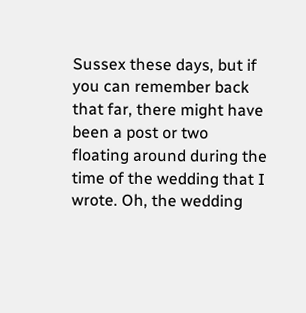Sussex these days, but if you can remember back that far, there might have been a post or two floating around during the time of the wedding that I wrote. Oh, the wedding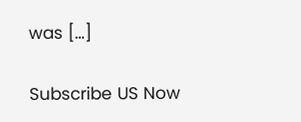was […]

Subscribe US Now